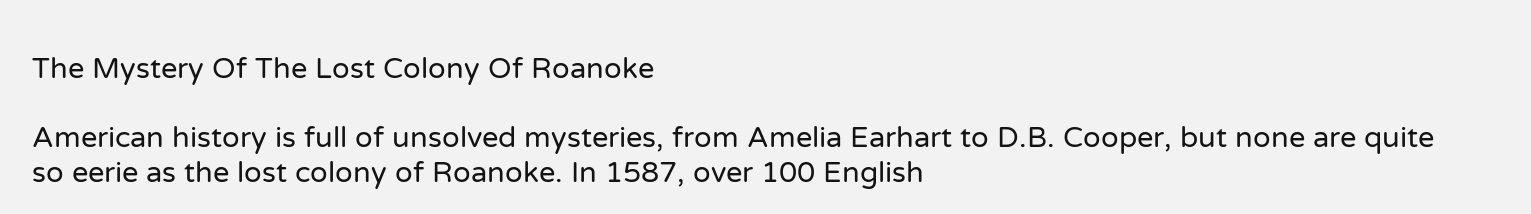The Mystery Of The Lost Colony Of Roanoke

American history is full of unsolved mysteries, from Amelia Earhart to D.B. Cooper, but none are quite so eerie as the lost colony of Roanoke. In 1587, over 100 English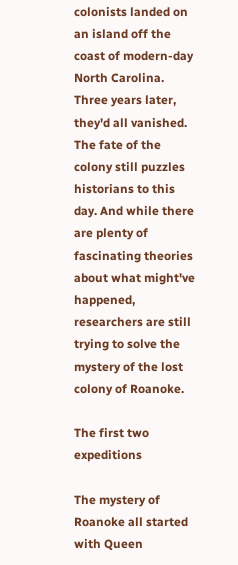colonists landed on an island off the coast of modern-day North Carolina. Three years later, they'd all vanished. The fate of the colony still puzzles historians to this day. And while there are plenty of fascinating theories about what might've happened, researchers are still trying to solve the mystery of the lost colony of Roanoke.

The first two expeditions

The mystery of Roanoke all started with Queen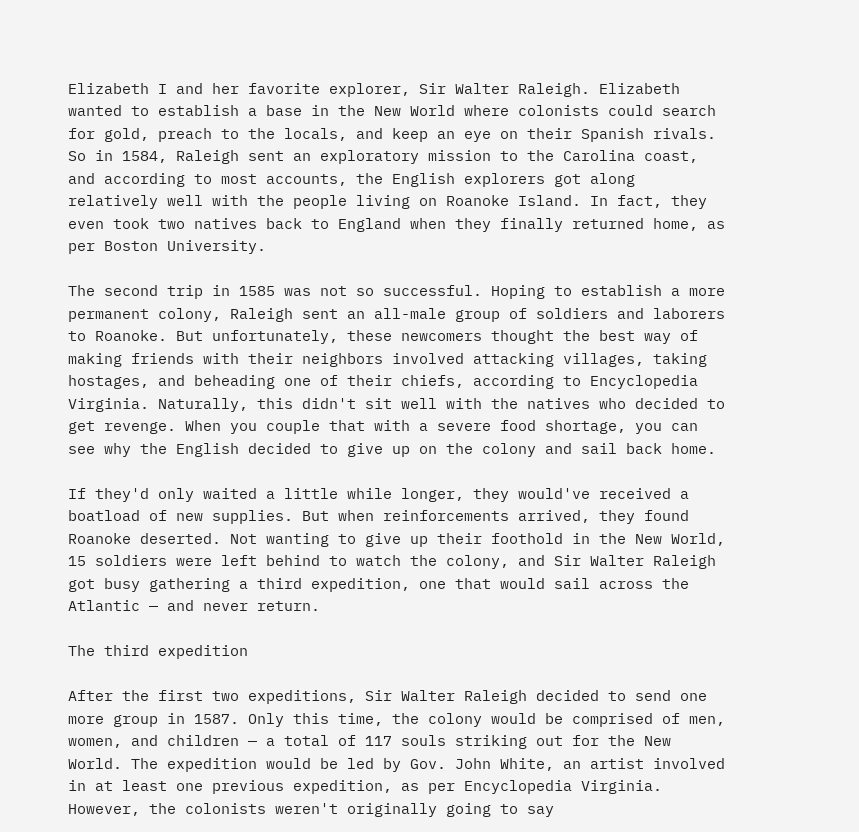Elizabeth I and her favorite explorer, Sir Walter Raleigh. Elizabeth wanted to establish a base in the New World where colonists could search for gold, preach to the locals, and keep an eye on their Spanish rivals. So in 1584, Raleigh sent an exploratory mission to the Carolina coast, and according to most accounts, the English explorers got along relatively well with the people living on Roanoke Island. In fact, they even took two natives back to England when they finally returned home, as per Boston University.

The second trip in 1585 was not so successful. Hoping to establish a more permanent colony, Raleigh sent an all-male group of soldiers and laborers to Roanoke. But unfortunately, these newcomers thought the best way of making friends with their neighbors involved attacking villages, taking hostages, and beheading one of their chiefs, according to Encyclopedia Virginia. Naturally, this didn't sit well with the natives who decided to get revenge. When you couple that with a severe food shortage, you can see why the English decided to give up on the colony and sail back home.

If they'd only waited a little while longer, they would've received a boatload of new supplies. But when reinforcements arrived, they found Roanoke deserted. Not wanting to give up their foothold in the New World, 15 soldiers were left behind to watch the colony, and Sir Walter Raleigh got busy gathering a third expedition, one that would sail across the Atlantic — and never return.

The third expedition

After the first two expeditions, Sir Walter Raleigh decided to send one more group in 1587. Only this time, the colony would be comprised of men, women, and children — a total of 117 souls striking out for the New World. The expedition would be led by Gov. John White, an artist involved in at least one previous expedition, as per Encyclopedia Virginia. However, the colonists weren't originally going to say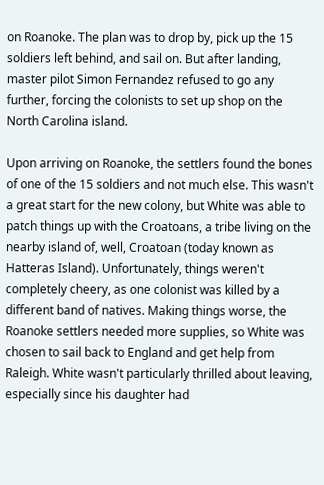on Roanoke. The plan was to drop by, pick up the 15 soldiers left behind, and sail on. But after landing, master pilot Simon Fernandez refused to go any further, forcing the colonists to set up shop on the North Carolina island.

Upon arriving on Roanoke, the settlers found the bones of one of the 15 soldiers and not much else. This wasn't a great start for the new colony, but White was able to patch things up with the Croatoans, a tribe living on the nearby island of, well, Croatoan (today known as Hatteras Island). Unfortunately, things weren't completely cheery, as one colonist was killed by a different band of natives. Making things worse, the Roanoke settlers needed more supplies, so White was chosen to sail back to England and get help from Raleigh. White wasn't particularly thrilled about leaving, especially since his daughter had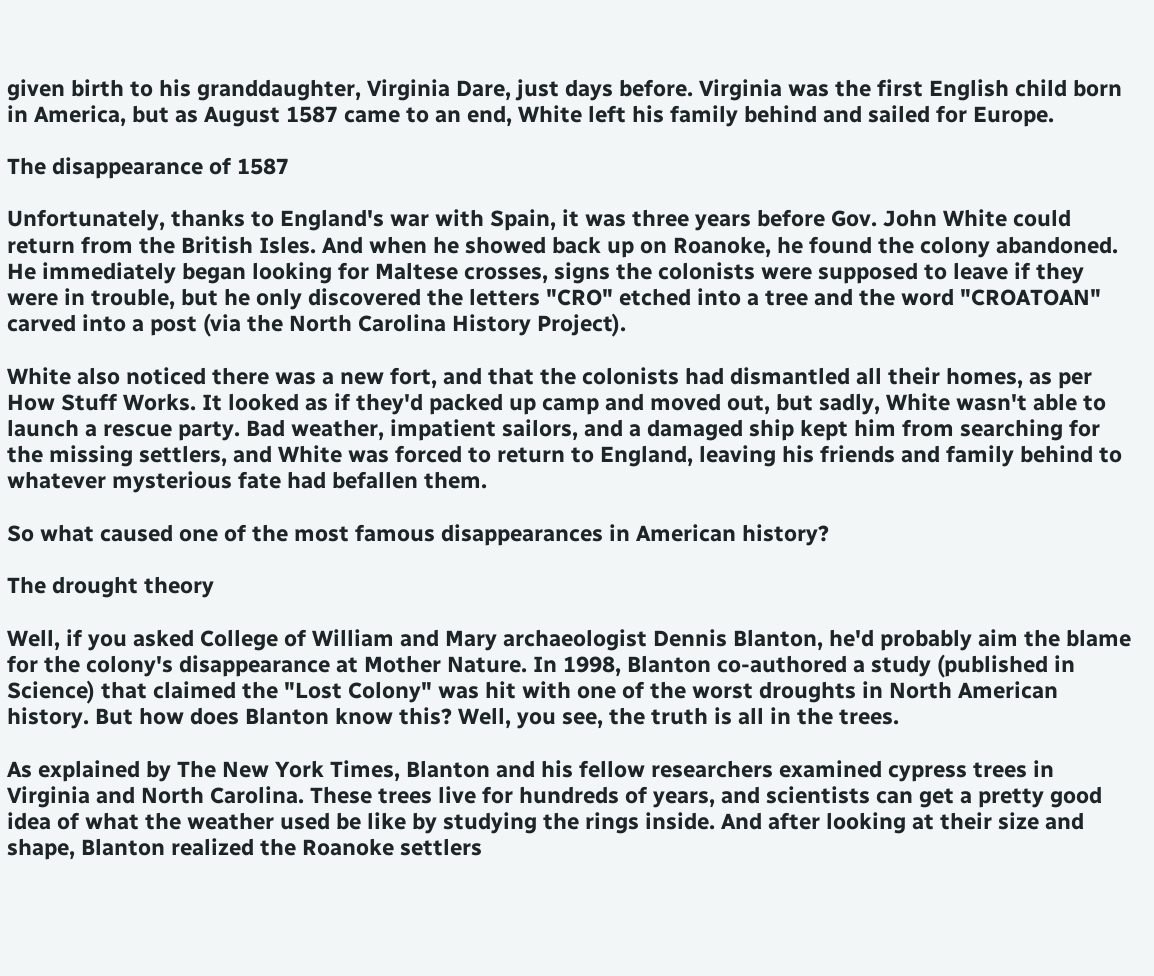given birth to his granddaughter, Virginia Dare, just days before. Virginia was the first English child born in America, but as August 1587 came to an end, White left his family behind and sailed for Europe.

The disappearance of 1587

Unfortunately, thanks to England's war with Spain, it was three years before Gov. John White could return from the British Isles. And when he showed back up on Roanoke, he found the colony abandoned. He immediately began looking for Maltese crosses, signs the colonists were supposed to leave if they were in trouble, but he only discovered the letters "CRO" etched into a tree and the word "CROATOAN" carved into a post (via the North Carolina History Project).

White also noticed there was a new fort, and that the colonists had dismantled all their homes, as per How Stuff Works. It looked as if they'd packed up camp and moved out, but sadly, White wasn't able to launch a rescue party. Bad weather, impatient sailors, and a damaged ship kept him from searching for the missing settlers, and White was forced to return to England, leaving his friends and family behind to whatever mysterious fate had befallen them.

So what caused one of the most famous disappearances in American history?

The drought theory

Well, if you asked College of William and Mary archaeologist Dennis Blanton, he'd probably aim the blame for the colony's disappearance at Mother Nature. In 1998, Blanton co-authored a study (published in Science) that claimed the "Lost Colony" was hit with one of the worst droughts in North American history. But how does Blanton know this? Well, you see, the truth is all in the trees.

As explained by The New York Times, Blanton and his fellow researchers examined cypress trees in Virginia and North Carolina. These trees live for hundreds of years, and scientists can get a pretty good idea of what the weather used be like by studying the rings inside. And after looking at their size and shape, Blanton realized the Roanoke settlers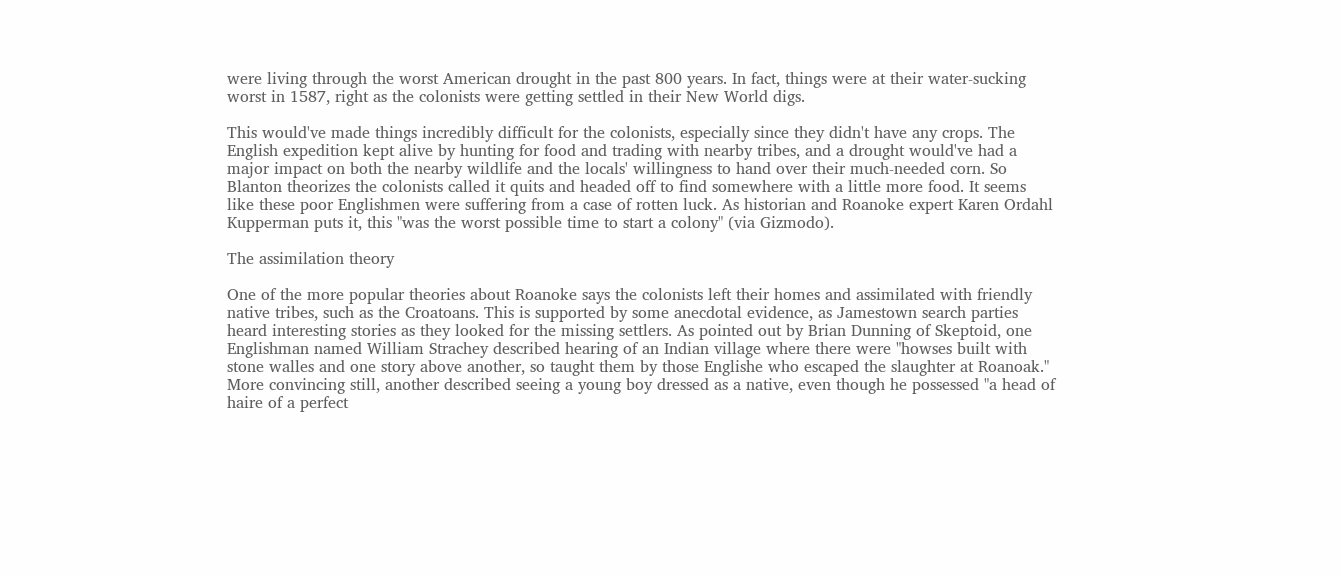were living through the worst American drought in the past 800 years. In fact, things were at their water-sucking worst in 1587, right as the colonists were getting settled in their New World digs.

This would've made things incredibly difficult for the colonists, especially since they didn't have any crops. The English expedition kept alive by hunting for food and trading with nearby tribes, and a drought would've had a major impact on both the nearby wildlife and the locals' willingness to hand over their much-needed corn. So Blanton theorizes the colonists called it quits and headed off to find somewhere with a little more food. It seems like these poor Englishmen were suffering from a case of rotten luck. As historian and Roanoke expert Karen Ordahl Kupperman puts it, this "was the worst possible time to start a colony" (via Gizmodo).

The assimilation theory

One of the more popular theories about Roanoke says the colonists left their homes and assimilated with friendly native tribes, such as the Croatoans. This is supported by some anecdotal evidence, as Jamestown search parties heard interesting stories as they looked for the missing settlers. As pointed out by Brian Dunning of Skeptoid, one Englishman named William Strachey described hearing of an Indian village where there were "howses built with stone walles and one story above another, so taught them by those Englishe who escaped the slaughter at Roanoak." More convincing still, another described seeing a young boy dressed as a native, even though he possessed "a head of haire of a perfect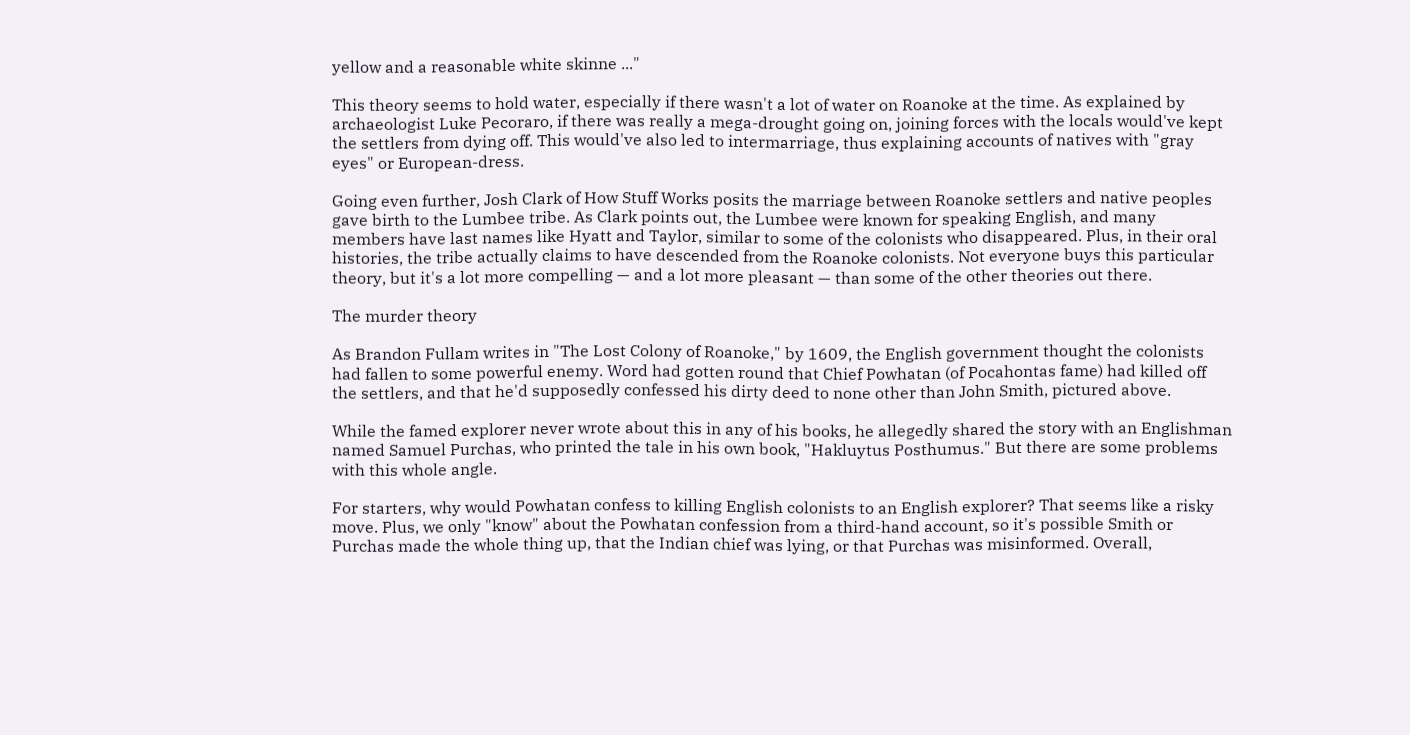yellow and a reasonable white skinne ..."

This theory seems to hold water, especially if there wasn't a lot of water on Roanoke at the time. As explained by archaeologist Luke Pecoraro, if there was really a mega-drought going on, joining forces with the locals would've kept the settlers from dying off. This would've also led to intermarriage, thus explaining accounts of natives with "gray eyes" or European-dress.

Going even further, Josh Clark of How Stuff Works posits the marriage between Roanoke settlers and native peoples gave birth to the Lumbee tribe. As Clark points out, the Lumbee were known for speaking English, and many members have last names like Hyatt and Taylor, similar to some of the colonists who disappeared. Plus, in their oral histories, the tribe actually claims to have descended from the Roanoke colonists. Not everyone buys this particular theory, but it's a lot more compelling — and a lot more pleasant — than some of the other theories out there.

The murder theory

As Brandon Fullam writes in "The Lost Colony of Roanoke," by 1609, the English government thought the colonists had fallen to some powerful enemy. Word had gotten round that Chief Powhatan (of Pocahontas fame) had killed off the settlers, and that he'd supposedly confessed his dirty deed to none other than John Smith, pictured above.

While the famed explorer never wrote about this in any of his books, he allegedly shared the story with an Englishman named Samuel Purchas, who printed the tale in his own book, "Hakluytus Posthumus." But there are some problems with this whole angle.

For starters, why would Powhatan confess to killing English colonists to an English explorer? That seems like a risky move. Plus, we only "know" about the Powhatan confession from a third-hand account, so it's possible Smith or Purchas made the whole thing up, that the Indian chief was lying, or that Purchas was misinformed. Overall,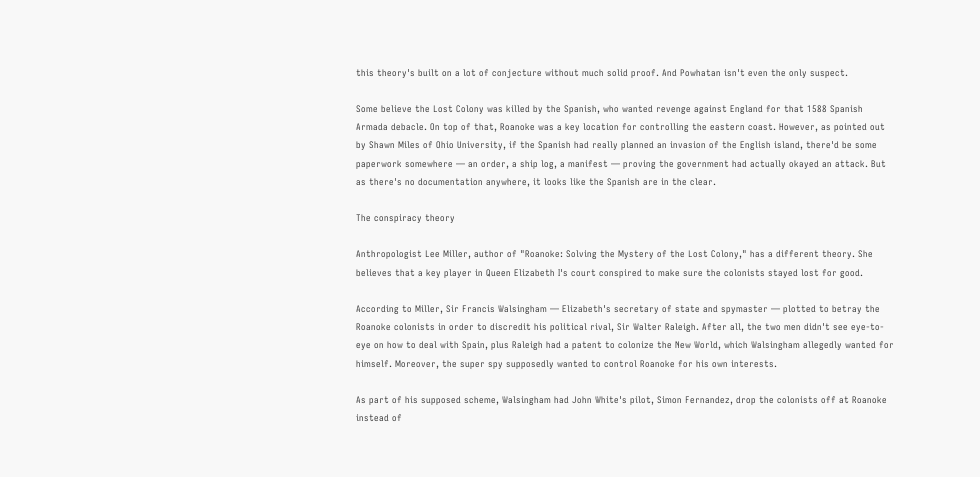this theory's built on a lot of conjecture without much solid proof. And Powhatan isn't even the only suspect.

Some believe the Lost Colony was killed by the Spanish, who wanted revenge against England for that 1588 Spanish Armada debacle. On top of that, Roanoke was a key location for controlling the eastern coast. However, as pointed out by Shawn Miles of Ohio University, if the Spanish had really planned an invasion of the English island, there'd be some paperwork somewhere — an order, a ship log, a manifest — proving the government had actually okayed an attack. But as there's no documentation anywhere, it looks like the Spanish are in the clear.

The conspiracy theory

Anthropologist Lee Miller, author of "Roanoke: Solving the Mystery of the Lost Colony," has a different theory. She believes that a key player in Queen Elizabeth I's court conspired to make sure the colonists stayed lost for good.

According to Miller, Sir Francis Walsingham — Elizabeth's secretary of state and spymaster — plotted to betray the Roanoke colonists in order to discredit his political rival, Sir Walter Raleigh. After all, the two men didn't see eye-to-eye on how to deal with Spain, plus Raleigh had a patent to colonize the New World, which Walsingham allegedly wanted for himself. Moreover, the super spy supposedly wanted to control Roanoke for his own interests.

As part of his supposed scheme, Walsingham had John White's pilot, Simon Fernandez, drop the colonists off at Roanoke instead of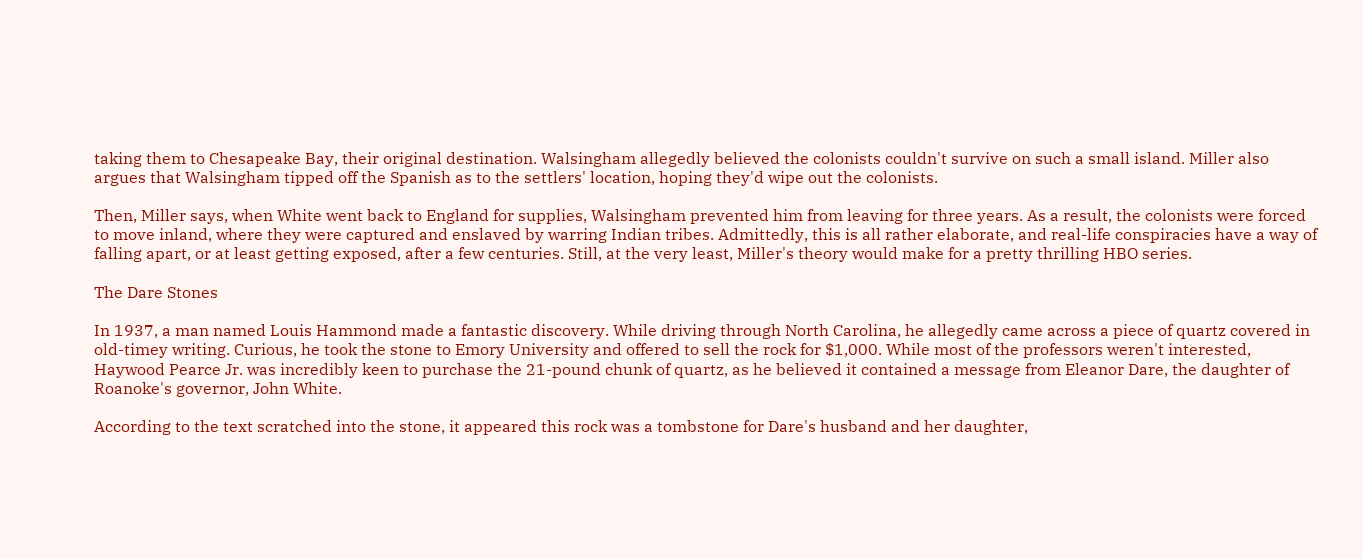taking them to Chesapeake Bay, their original destination. Walsingham allegedly believed the colonists couldn't survive on such a small island. Miller also argues that Walsingham tipped off the Spanish as to the settlers' location, hoping they'd wipe out the colonists.

Then, Miller says, when White went back to England for supplies, Walsingham prevented him from leaving for three years. As a result, the colonists were forced to move inland, where they were captured and enslaved by warring Indian tribes. Admittedly, this is all rather elaborate, and real-life conspiracies have a way of falling apart, or at least getting exposed, after a few centuries. Still, at the very least, Miller's theory would make for a pretty thrilling HBO series.

The Dare Stones

In 1937, a man named Louis Hammond made a fantastic discovery. While driving through North Carolina, he allegedly came across a piece of quartz covered in old-timey writing. Curious, he took the stone to Emory University and offered to sell the rock for $1,000. While most of the professors weren't interested, Haywood Pearce Jr. was incredibly keen to purchase the 21-pound chunk of quartz, as he believed it contained a message from Eleanor Dare, the daughter of Roanoke's governor, John White.

According to the text scratched into the stone, it appeared this rock was a tombstone for Dare's husband and her daughter,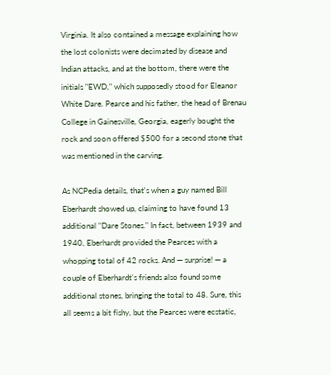Virginia. It also contained a message explaining how the lost colonists were decimated by disease and Indian attacks, and at the bottom, there were the initials "EWD," which supposedly stood for Eleanor White Dare. Pearce and his father, the head of Brenau College in Gainesville, Georgia, eagerly bought the rock and soon offered $500 for a second stone that was mentioned in the carving.

As NCPedia details, that's when a guy named Bill Eberhardt showed up, claiming to have found 13 additional "Dare Stones." In fact, between 1939 and 1940, Eberhardt provided the Pearces with a whopping total of 42 rocks. And — surprise! — a couple of Eberhardt's friends also found some additional stones, bringing the total to 48. Sure, this all seems a bit fishy, but the Pearces were ecstatic,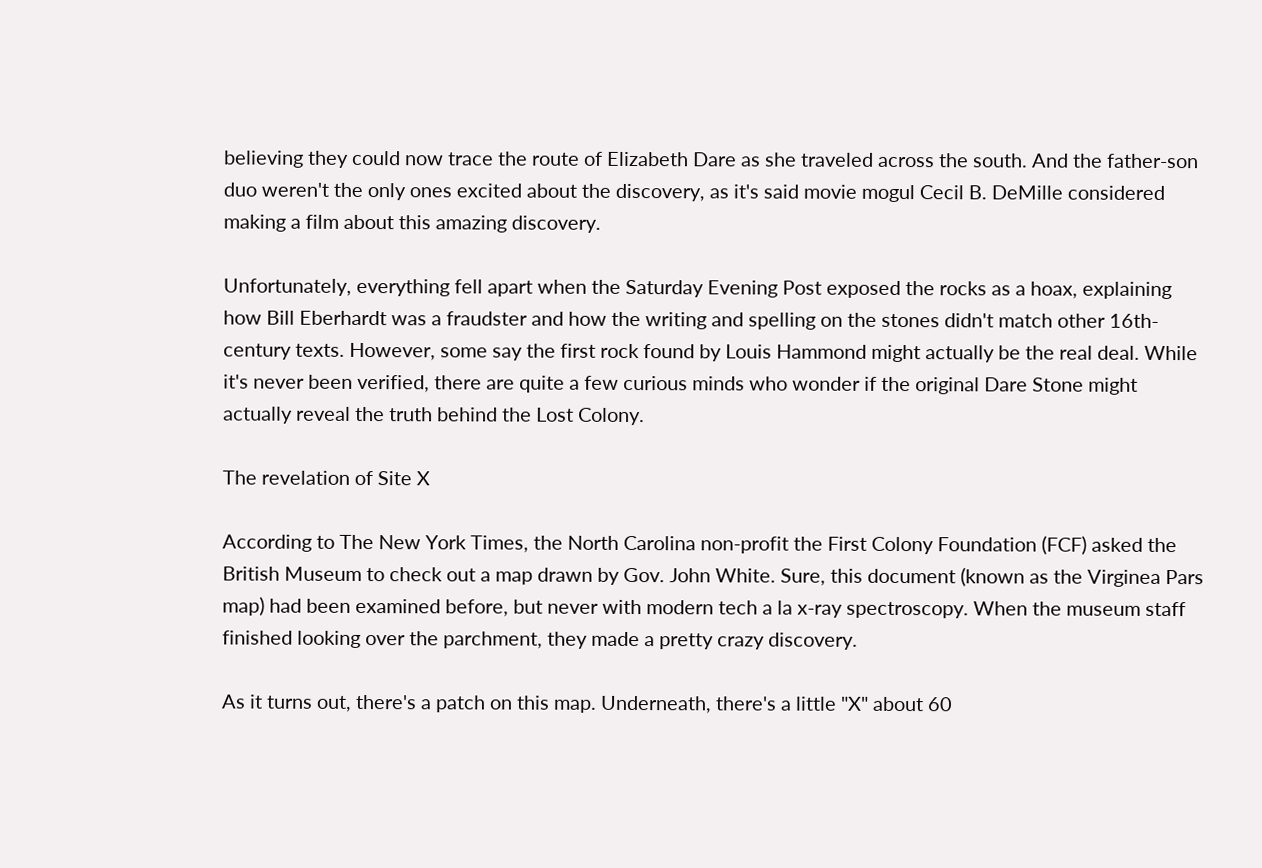believing they could now trace the route of Elizabeth Dare as she traveled across the south. And the father-son duo weren't the only ones excited about the discovery, as it's said movie mogul Cecil B. DeMille considered making a film about this amazing discovery.

Unfortunately, everything fell apart when the Saturday Evening Post exposed the rocks as a hoax, explaining how Bill Eberhardt was a fraudster and how the writing and spelling on the stones didn't match other 16th-century texts. However, some say the first rock found by Louis Hammond might actually be the real deal. While it's never been verified, there are quite a few curious minds who wonder if the original Dare Stone might actually reveal the truth behind the Lost Colony.

The revelation of Site X

According to The New York Times, the North Carolina non-profit the First Colony Foundation (FCF) asked the British Museum to check out a map drawn by Gov. John White. Sure, this document (known as the Virginea Pars map) had been examined before, but never with modern tech a la x-ray spectroscopy. When the museum staff finished looking over the parchment, they made a pretty crazy discovery.

As it turns out, there's a patch on this map. Underneath, there's a little "X" about 60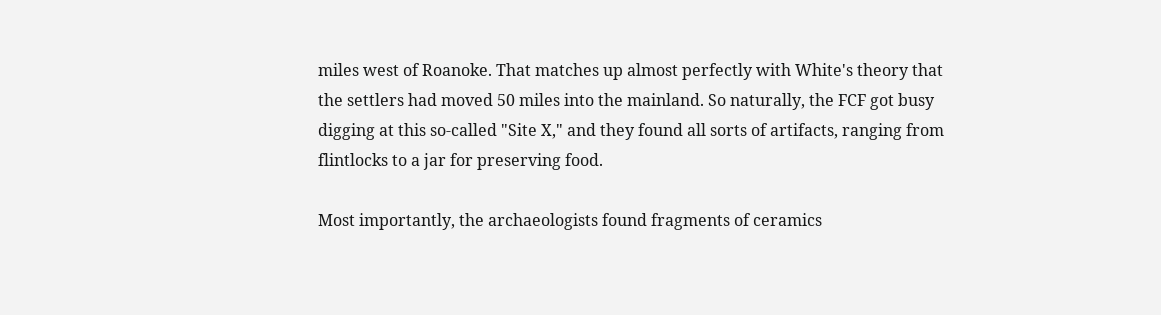miles west of Roanoke. That matches up almost perfectly with White's theory that the settlers had moved 50 miles into the mainland. So naturally, the FCF got busy digging at this so-called "Site X," and they found all sorts of artifacts, ranging from flintlocks to a jar for preserving food.

Most importantly, the archaeologists found fragments of ceramics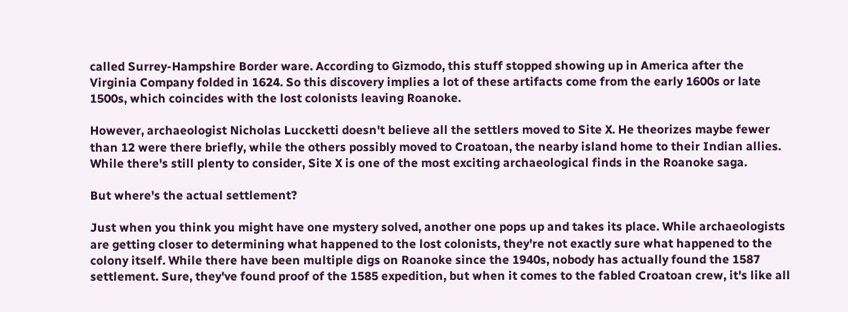called Surrey-Hampshire Border ware. According to Gizmodo, this stuff stopped showing up in America after the Virginia Company folded in 1624. So this discovery implies a lot of these artifacts come from the early 1600s or late 1500s, which coincides with the lost colonists leaving Roanoke.

However, archaeologist Nicholas Luccketti doesn't believe all the settlers moved to Site X. He theorizes maybe fewer than 12 were there briefly, while the others possibly moved to Croatoan, the nearby island home to their Indian allies. While there's still plenty to consider, Site X is one of the most exciting archaeological finds in the Roanoke saga.

But where's the actual settlement?

Just when you think you might have one mystery solved, another one pops up and takes its place. While archaeologists are getting closer to determining what happened to the lost colonists, they're not exactly sure what happened to the colony itself. While there have been multiple digs on Roanoke since the 1940s, nobody has actually found the 1587 settlement. Sure, they've found proof of the 1585 expedition, but when it comes to the fabled Croatoan crew, it's like all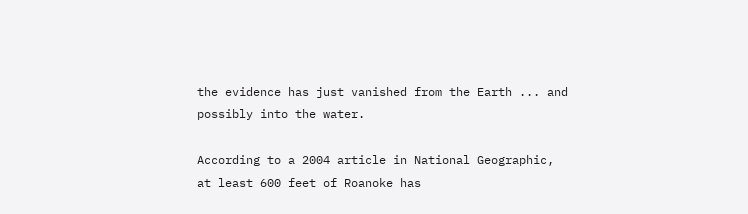the evidence has just vanished from the Earth ... and possibly into the water.

According to a 2004 article in National Geographic, at least 600 feet of Roanoke has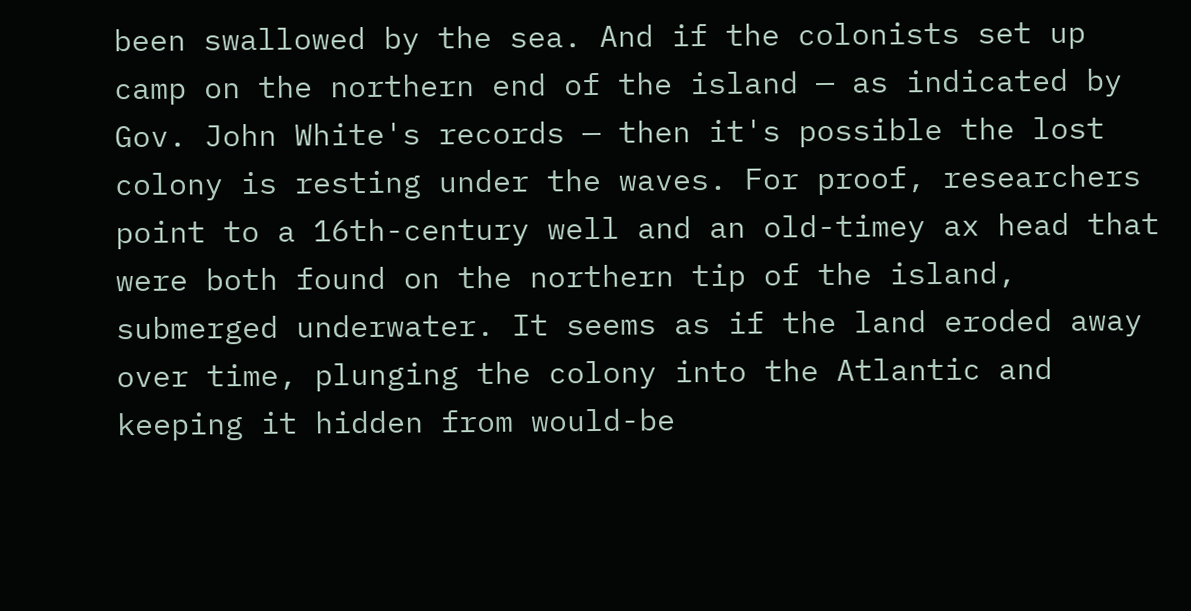been swallowed by the sea. And if the colonists set up camp on the northern end of the island — as indicated by Gov. John White's records — then it's possible the lost colony is resting under the waves. For proof, researchers point to a 16th-century well and an old-timey ax head that were both found on the northern tip of the island, submerged underwater. It seems as if the land eroded away over time, plunging the colony into the Atlantic and keeping it hidden from would-be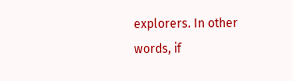explorers. In other words, if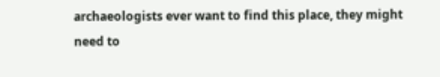archaeologists ever want to find this place, they might need to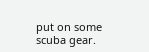put on some scuba gear.